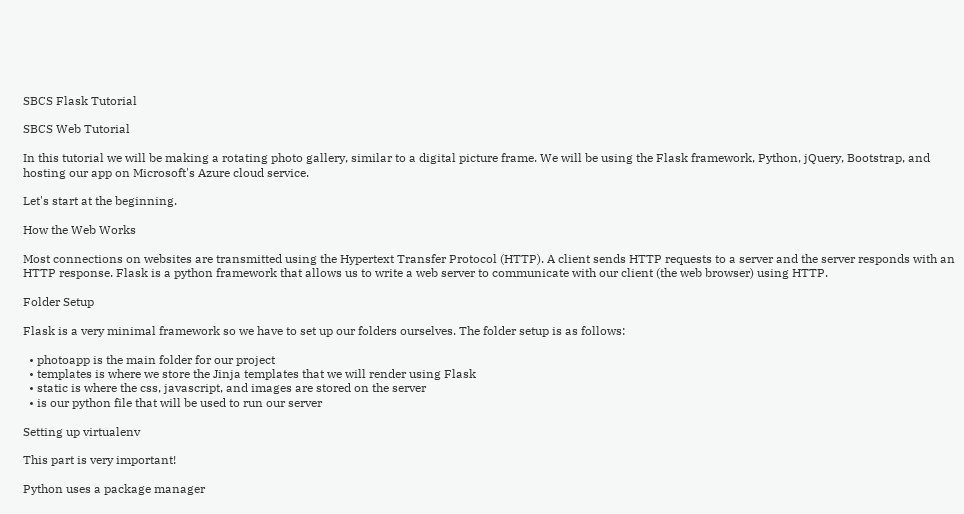SBCS Flask Tutorial

SBCS Web Tutorial

In this tutorial we will be making a rotating photo gallery, similar to a digital picture frame. We will be using the Flask framework, Python, jQuery, Bootstrap, and hosting our app on Microsoft's Azure cloud service.

Let's start at the beginning.

How the Web Works

Most connections on websites are transmitted using the Hypertext Transfer Protocol (HTTP). A client sends HTTP requests to a server and the server responds with an HTTP response. Flask is a python framework that allows us to write a web server to communicate with our client (the web browser) using HTTP.

Folder Setup

Flask is a very minimal framework so we have to set up our folders ourselves. The folder setup is as follows:

  • photoapp is the main folder for our project
  • templates is where we store the Jinja templates that we will render using Flask
  • static is where the css, javascript, and images are stored on the server
  • is our python file that will be used to run our server

Setting up virtualenv

This part is very important!

Python uses a package manager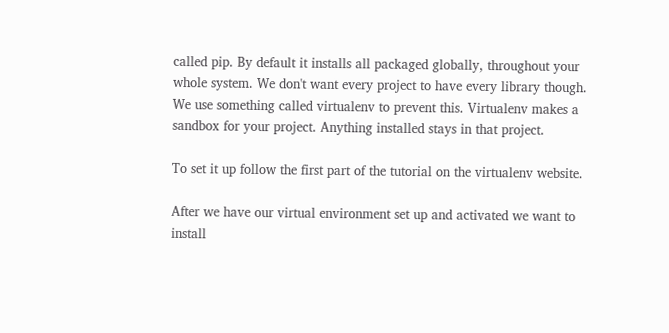called pip. By default it installs all packaged globally, throughout your whole system. We don't want every project to have every library though. We use something called virtualenv to prevent this. Virtualenv makes a sandbox for your project. Anything installed stays in that project.

To set it up follow the first part of the tutorial on the virtualenv website.

After we have our virtual environment set up and activated we want to install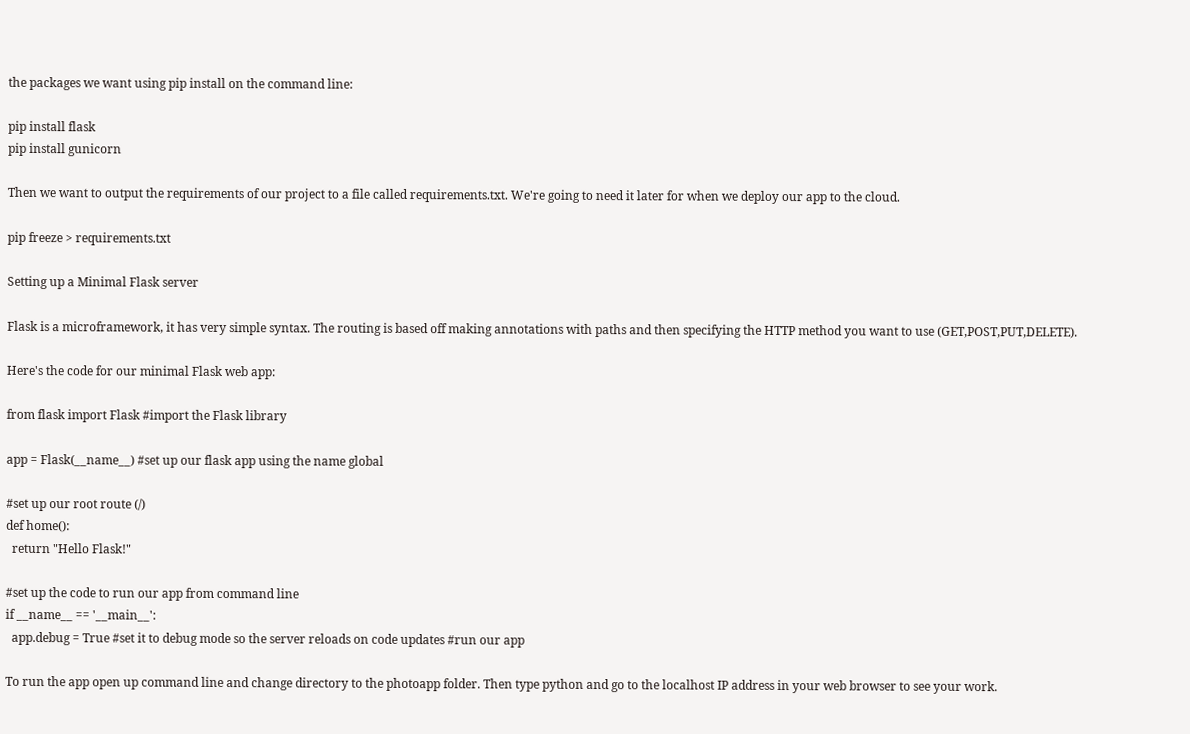the packages we want using pip install on the command line:

pip install flask
pip install gunicorn

Then we want to output the requirements of our project to a file called requirements.txt. We're going to need it later for when we deploy our app to the cloud.

pip freeze > requirements.txt

Setting up a Minimal Flask server

Flask is a microframework, it has very simple syntax. The routing is based off making annotations with paths and then specifying the HTTP method you want to use (GET,POST,PUT,DELETE).

Here's the code for our minimal Flask web app:

from flask import Flask #import the Flask library

app = Flask(__name__) #set up our flask app using the name global

#set up our root route (/)
def home():
  return "Hello Flask!"

#set up the code to run our app from command line
if __name__ == '__main__':
  app.debug = True #set it to debug mode so the server reloads on code updates #run our app

To run the app open up command line and change directory to the photoapp folder. Then type python and go to the localhost IP address in your web browser to see your work.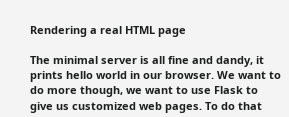Rendering a real HTML page

The minimal server is all fine and dandy, it prints hello world in our browser. We want to do more though, we want to use Flask to give us customized web pages. To do that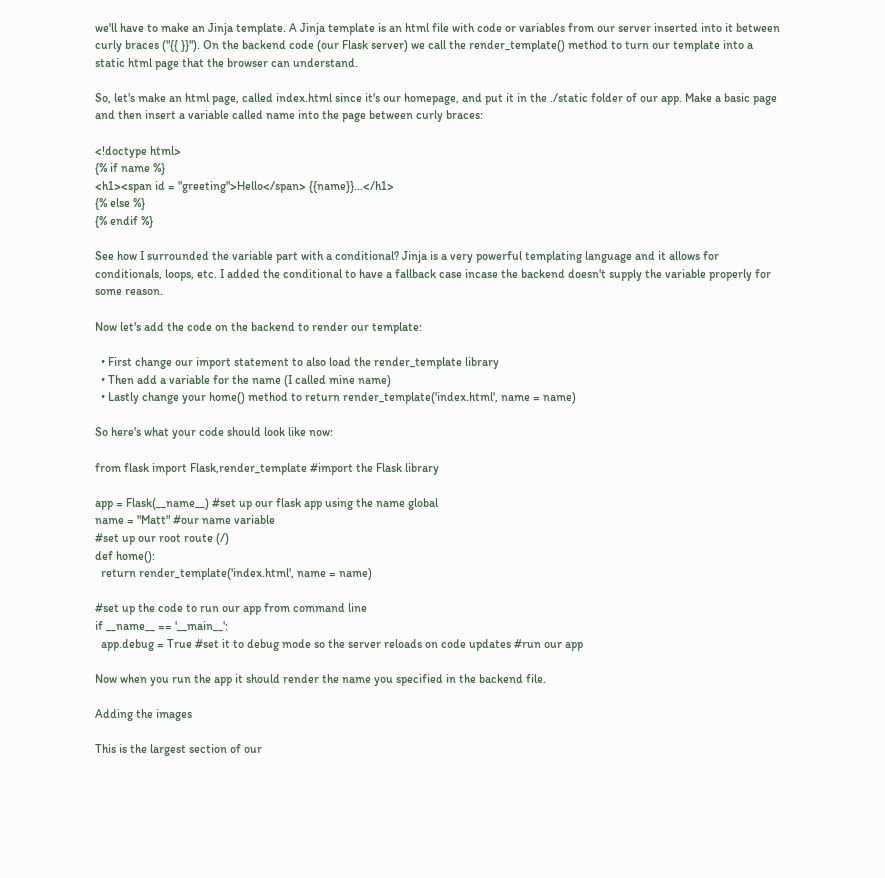we'll have to make an Jinja template. A Jinja template is an html file with code or variables from our server inserted into it between curly braces ("{{ }}"). On the backend code (our Flask server) we call the render_template() method to turn our template into a static html page that the browser can understand.

So, let's make an html page, called index.html since it's our homepage, and put it in the ./static folder of our app. Make a basic page and then insert a variable called name into the page between curly braces:

<!doctype html>
{% if name %}
<h1><span id = "greeting">Hello</span> {{name}}...</h1>
{% else %}
{% endif %}

See how I surrounded the variable part with a conditional? Jinja is a very powerful templating language and it allows for conditionals, loops, etc. I added the conditional to have a fallback case incase the backend doesn't supply the variable properly for some reason.

Now let's add the code on the backend to render our template:

  • First change our import statement to also load the render_template library
  • Then add a variable for the name (I called mine name)
  • Lastly change your home() method to return render_template('index.html', name = name)

So here's what your code should look like now:

from flask import Flask,render_template #import the Flask library

app = Flask(__name__) #set up our flask app using the name global
name = "Matt" #our name variable
#set up our root route (/)
def home():
  return render_template('index.html', name = name)

#set up the code to run our app from command line
if __name__ == '__main__':
  app.debug = True #set it to debug mode so the server reloads on code updates #run our app

Now when you run the app it should render the name you specified in the backend file.

Adding the images

This is the largest section of our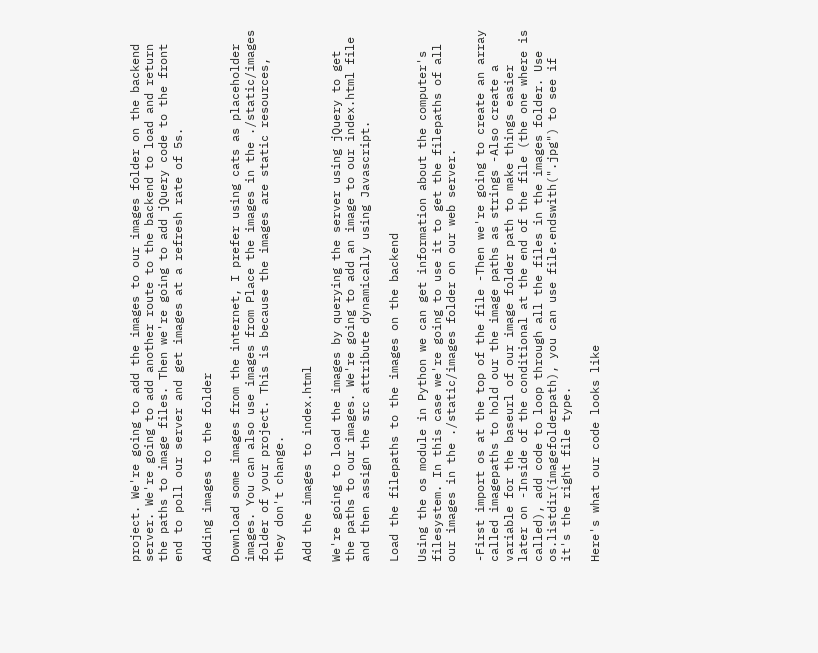project. We're going to add the images to our images folder on the backend server. We're going to add another route to the backend to load and return the paths to image files. Then we're going to add jQuery code to the front end to poll our server and get images at a refresh rate of 5s.

Adding images to the folder

Download some images from the internet, I prefer using cats as placeholder images. You can also use images from Place the images in the ./static/images folder of your project. This is because the images are static resources, they don't change.

Add the images to index.html

We're going to load the images by querying the server using jQuery to get the paths to our images. We're going to add an image to our index.html file and then assign the src attribute dynamically using Javascript.

Load the filepaths to the images on the backend

Using the os module in Python we can get information about the computer's filesystem. In this case we're going to use it to get the filepaths of all our images in the ./static/images folder on our web server.

-First import os at the top of the file -Then we're going to create an array called imagepaths to hold our the image paths as strings -Also create a variable for the baseurl of our image folder path to make things easier later on -Inside of the conditional at the end of the file (the one where is called), add code to loop through all the files in the images folder. Use os.listdir(imagefolderpath), you can use file.endswith(".jpg") to see if it's the right file type.

Here's what our code looks like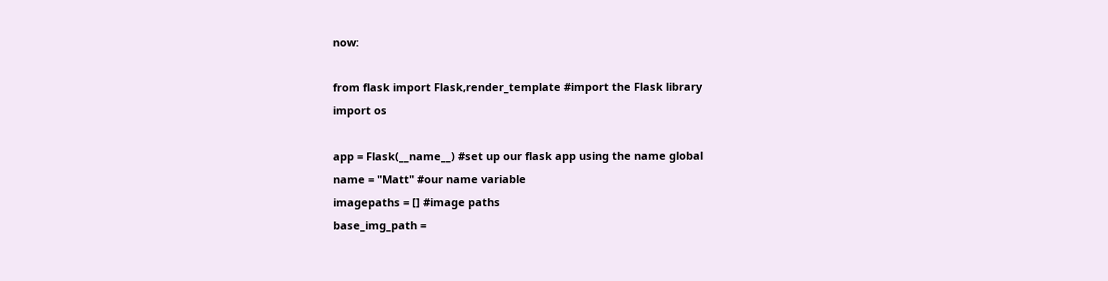now:

from flask import Flask,render_template #import the Flask library
import os

app = Flask(__name__) #set up our flask app using the name global
name = "Matt" #our name variable
imagepaths = [] #image paths
base_img_path =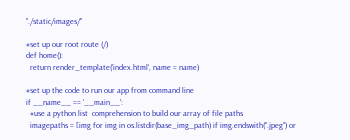"./static/images/"

#set up our root route (/)
def home():
  return render_template('index.html', name = name)

#set up the code to run our app from command line
if __name__ == '__main__':
  #use a python list  comprehension to build our array of file paths
  imagepaths = [img for img in os.listdir(base_img_path) if img.endswith(".jpeg") or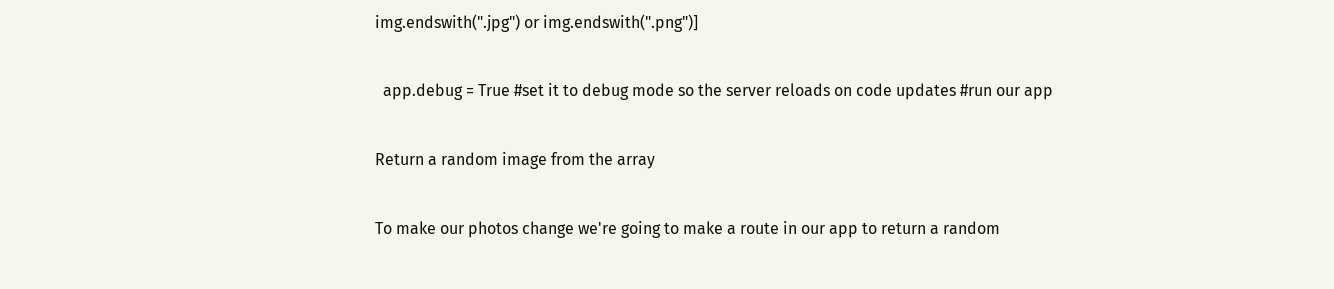img.endswith(".jpg") or img.endswith(".png")]

  app.debug = True #set it to debug mode so the server reloads on code updates #run our app

Return a random image from the array

To make our photos change we're going to make a route in our app to return a random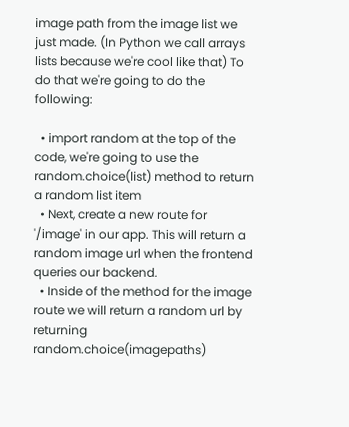image path from the image list we just made. (In Python we call arrays lists because we're cool like that) To do that we're going to do the following:

  • import random at the top of the code, we're going to use the random.choice(list) method to return a random list item
  • Next, create a new route for '/image' in our app. This will return a random image url when the frontend queries our backend.
  • Inside of the method for the image route we will return a random url by returning random.choice(imagepaths)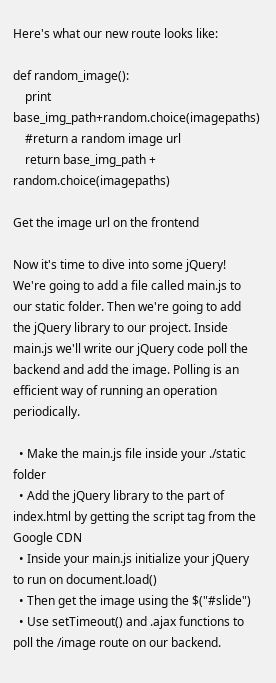Here's what our new route looks like:

def random_image():
    print base_img_path+random.choice(imagepaths)
    #return a random image url
    return base_img_path + random.choice(imagepaths)

Get the image url on the frontend

Now it's time to dive into some jQuery! We're going to add a file called main.js to our static folder. Then we're going to add the jQuery library to our project. Inside main.js we'll write our jQuery code poll the backend and add the image. Polling is an efficient way of running an operation periodically.

  • Make the main.js file inside your ./static folder
  • Add the jQuery library to the part of index.html by getting the script tag from the Google CDN
  • Inside your main.js initialize your jQuery to run on document.load()
  • Then get the image using the $("#slide")
  • Use setTimeout() and .ajax functions to poll the /image route on our backend.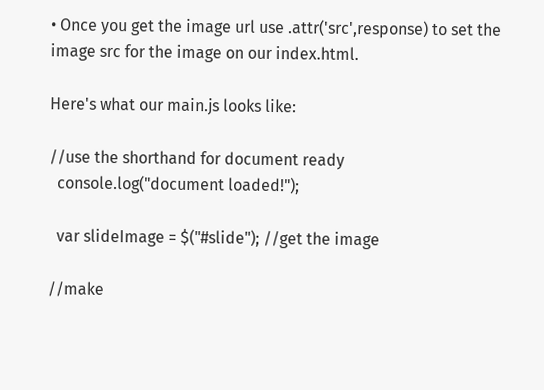• Once you get the image url use .attr('src',response) to set the image src for the image on our index.html.

Here's what our main.js looks like:

//use the shorthand for document ready
  console.log("document loaded!");

  var slideImage = $("#slide"); //get the image

//make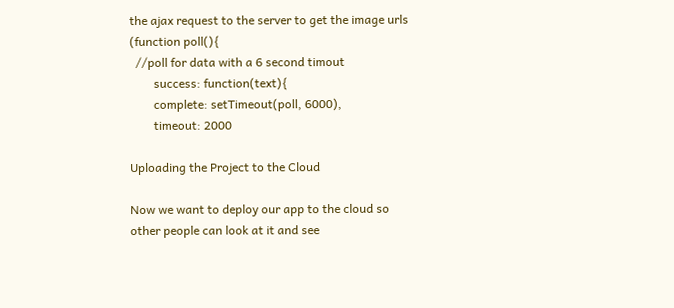the ajax request to the server to get the image urls
(function poll(){
  //poll for data with a 6 second timout
        success: function(text){
        complete: setTimeout(poll, 6000),
        timeout: 2000

Uploading the Project to the Cloud

Now we want to deploy our app to the cloud so other people can look at it and see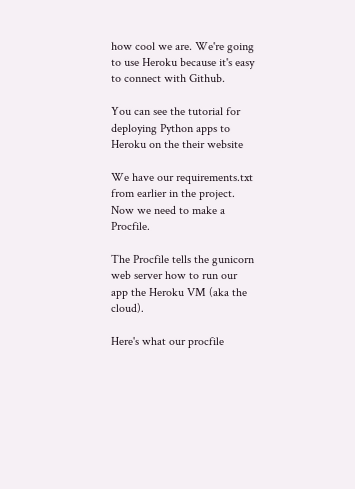how cool we are. We're going to use Heroku because it's easy to connect with Github.

You can see the tutorial for deploying Python apps to Heroku on the their website

We have our requirements.txt from earlier in the project. Now we need to make a Procfile.

The Procfile tells the gunicorn web server how to run our app the Heroku VM (aka the cloud).

Here's what our procfile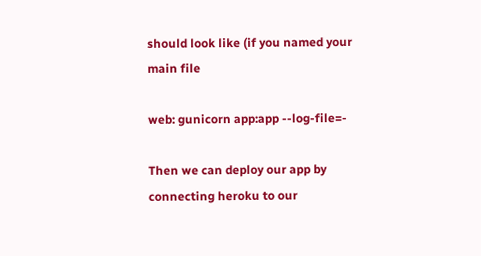should look like (if you named your main file

web: gunicorn app:app --log-file=-

Then we can deploy our app by connecting heroku to our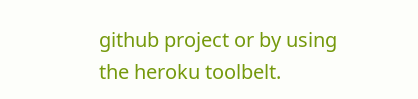github project or by using the heroku toolbelt.